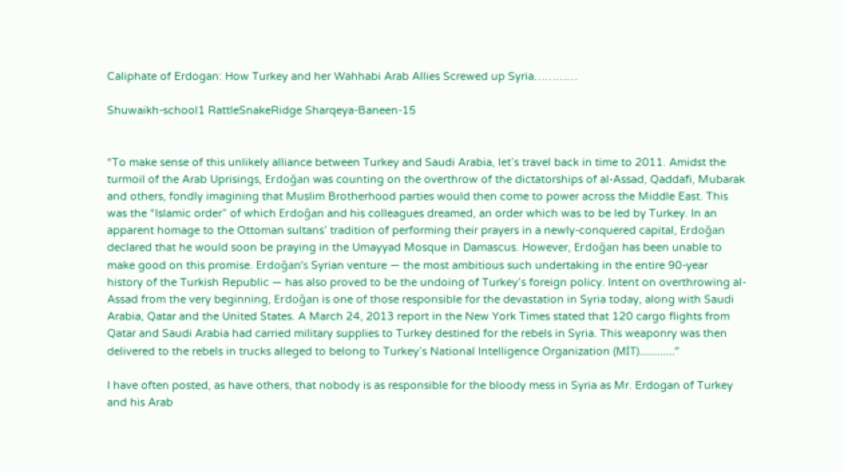Caliphate of Erdogan: How Turkey and her Wahhabi Arab Allies Screwed up Syria…………

Shuwaikh-school1 RattleSnakeRidge Sharqeya-Baneen-15


“To make sense of this unlikely alliance between Turkey and Saudi Arabia, let’s travel back in time to 2011. Amidst the turmoil of the Arab Uprisings, Erdoğan was counting on the overthrow of the dictatorships of al-Assad, Qaddafi, Mubarak and others, fondly imagining that Muslim Brotherhood parties would then come to power across the Middle East. This was the “Islamic order” of which Erdoğan and his colleagues dreamed, an order which was to be led by Turkey. In an apparent homage to the Ottoman sultans’ tradition of performing their prayers in a newly-conquered capital, Erdoğan declared that he would soon be praying in the Umayyad Mosque in Damascus. However, Erdoğan has been unable to make good on this promise. Erdoğan’s Syrian venture — the most ambitious such undertaking in the entire 90-year history of the Turkish Republic — has also proved to be the undoing of Turkey’s foreign policy. Intent on overthrowing al-Assad from the very beginning, Erdoğan is one of those responsible for the devastation in Syria today, along with Saudi Arabia, Qatar and the United States. A March 24, 2013 report in the New York Times stated that 120 cargo flights from Qatar and Saudi Arabia had carried military supplies to Turkey destined for the rebels in Syria. This weaponry was then delivered to the rebels in trucks alleged to belong to Turkey’s National Intelligence Organization (MİT).………..”

I have often posted, as have others, that nobody is as responsible for the bloody mess in Syria as Mr. Erdogan of Turkey and his Arab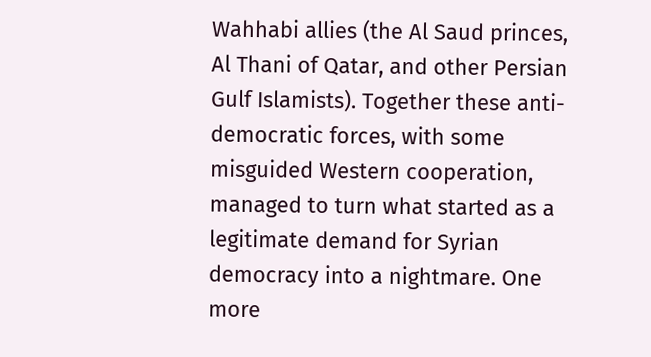Wahhabi allies (the Al Saud princes, Al Thani of Qatar, and other Persian Gulf Islamists). Together these anti-democratic forces, with some misguided Western cooperation, managed to turn what started as a legitimate demand for Syrian democracy into a nightmare. One more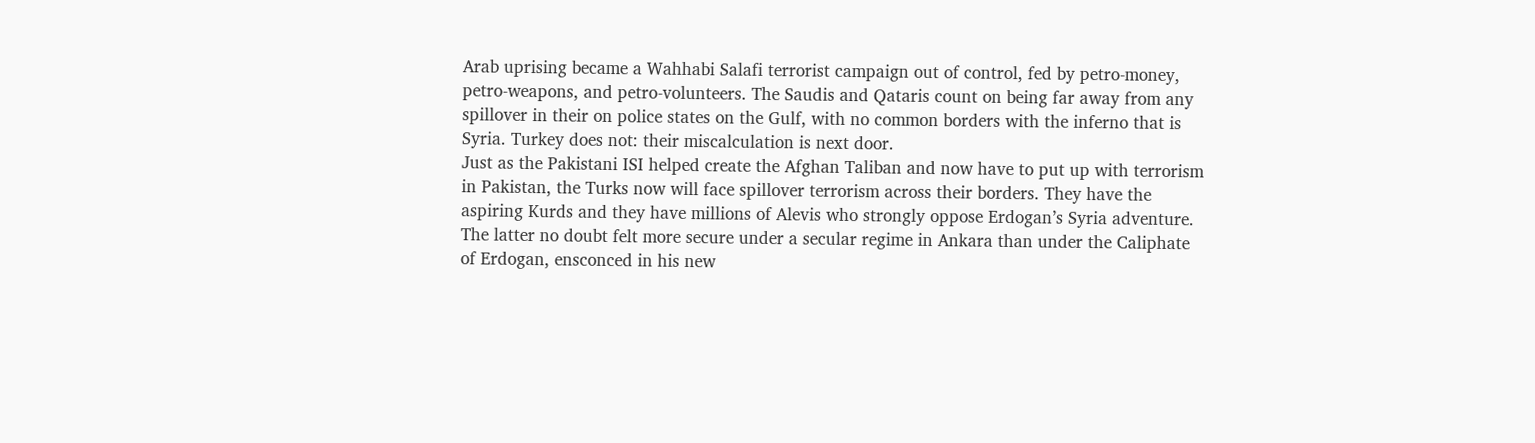Arab uprising became a Wahhabi Salafi terrorist campaign out of control, fed by petro-money, petro-weapons, and petro-volunteers. The Saudis and Qataris count on being far away from any spillover in their on police states on the Gulf, with no common borders with the inferno that is Syria. Turkey does not: their miscalculation is next door.
Just as the Pakistani ISI helped create the Afghan Taliban and now have to put up with terrorism in Pakistan, the Turks now will face spillover terrorism across their borders. They have the aspiring Kurds and they have millions of Alevis who strongly oppose Erdogan’s Syria adventure. The latter no doubt felt more secure under a secular regime in Ankara than under the Caliphate of Erdogan, ensconced in his new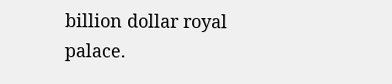billion dollar royal palace.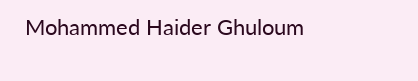Mohammed Haider Ghuloum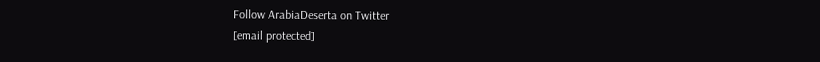Follow ArabiaDeserta on Twitter
[email protected]